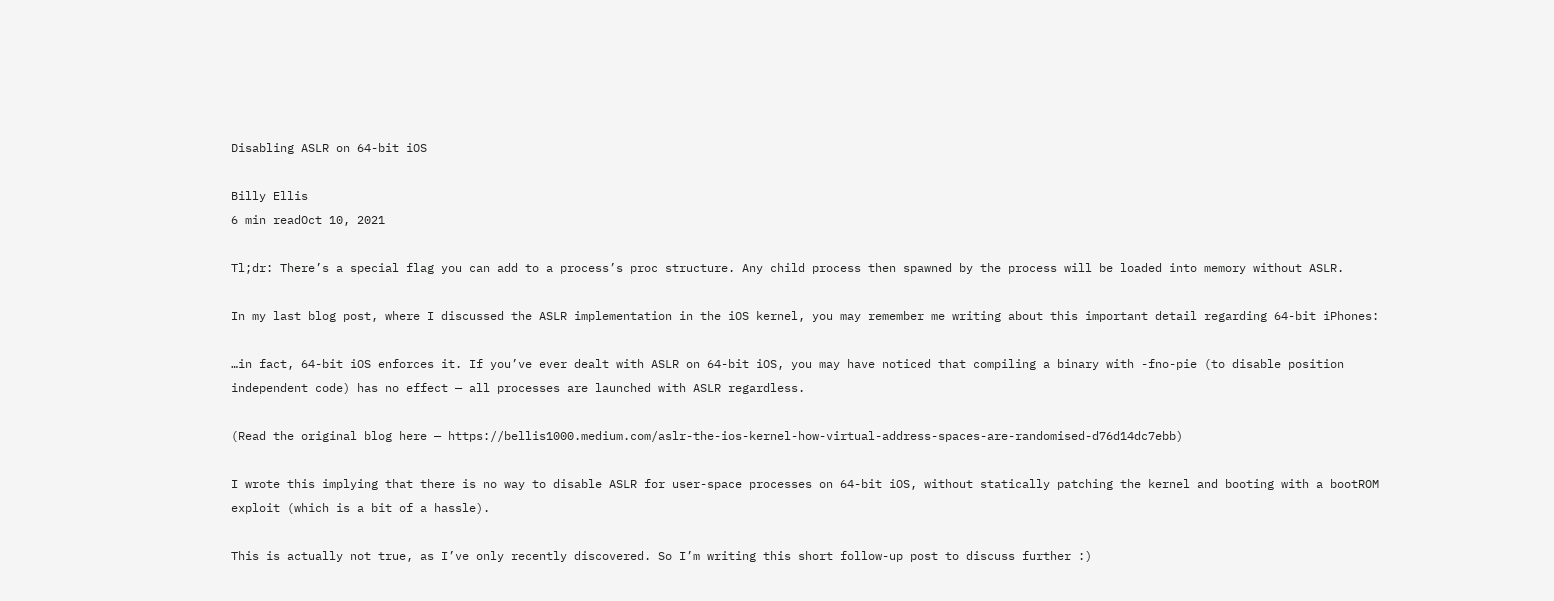Disabling ASLR on 64-bit iOS

Billy Ellis
6 min readOct 10, 2021

Tl;dr: There’s a special flag you can add to a process’s proc structure. Any child process then spawned by the process will be loaded into memory without ASLR.

In my last blog post, where I discussed the ASLR implementation in the iOS kernel, you may remember me writing about this important detail regarding 64-bit iPhones:

…in fact, 64-bit iOS enforces it. If you’ve ever dealt with ASLR on 64-bit iOS, you may have noticed that compiling a binary with -fno-pie (to disable position independent code) has no effect — all processes are launched with ASLR regardless.

(Read the original blog here — https://bellis1000.medium.com/aslr-the-ios-kernel-how-virtual-address-spaces-are-randomised-d76d14dc7ebb)

I wrote this implying that there is no way to disable ASLR for user-space processes on 64-bit iOS, without statically patching the kernel and booting with a bootROM exploit (which is a bit of a hassle).

This is actually not true, as I’ve only recently discovered. So I’m writing this short follow-up post to discuss further :)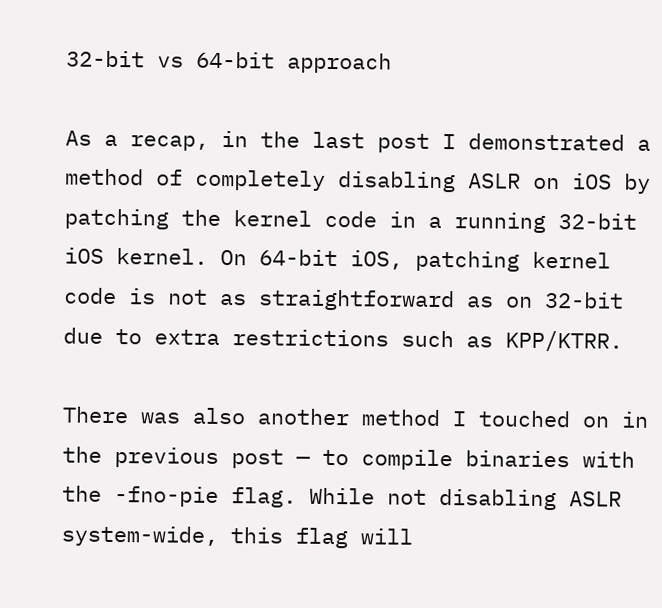32-bit vs 64-bit approach

As a recap, in the last post I demonstrated a method of completely disabling ASLR on iOS by patching the kernel code in a running 32-bit iOS kernel. On 64-bit iOS, patching kernel code is not as straightforward as on 32-bit due to extra restrictions such as KPP/KTRR.

There was also another method I touched on in the previous post — to compile binaries with the -fno-pie flag. While not disabling ASLR system-wide, this flag will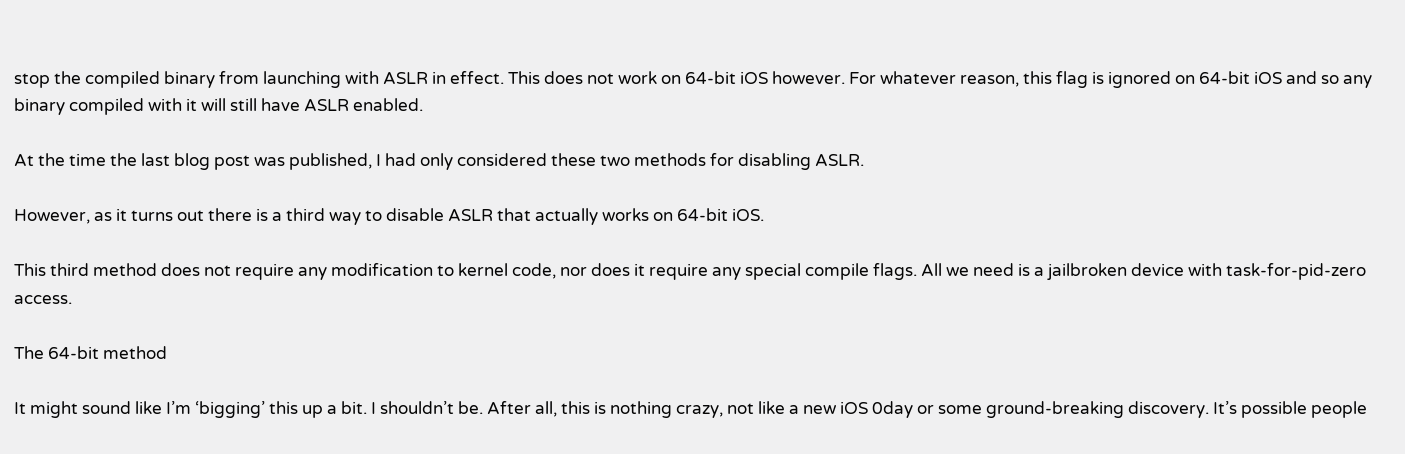stop the compiled binary from launching with ASLR in effect. This does not work on 64-bit iOS however. For whatever reason, this flag is ignored on 64-bit iOS and so any binary compiled with it will still have ASLR enabled.

At the time the last blog post was published, I had only considered these two methods for disabling ASLR.

However, as it turns out there is a third way to disable ASLR that actually works on 64-bit iOS.

This third method does not require any modification to kernel code, nor does it require any special compile flags. All we need is a jailbroken device with task-for-pid-zero access.

The 64-bit method

It might sound like I’m ‘bigging’ this up a bit. I shouldn’t be. After all, this is nothing crazy, not like a new iOS 0day or some ground-breaking discovery. It’s possible people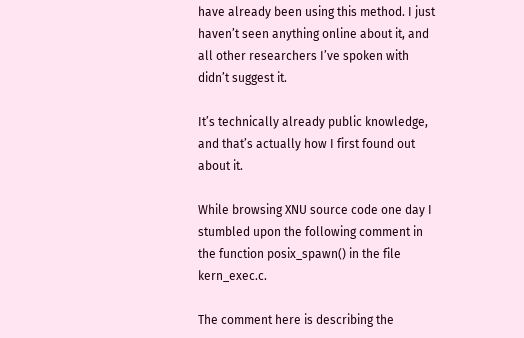have already been using this method. I just haven’t seen anything online about it, and all other researchers I’ve spoken with didn’t suggest it.

It’s technically already public knowledge, and that’s actually how I first found out about it.

While browsing XNU source code one day I stumbled upon the following comment in the function posix_spawn() in the file kern_exec.c.

The comment here is describing the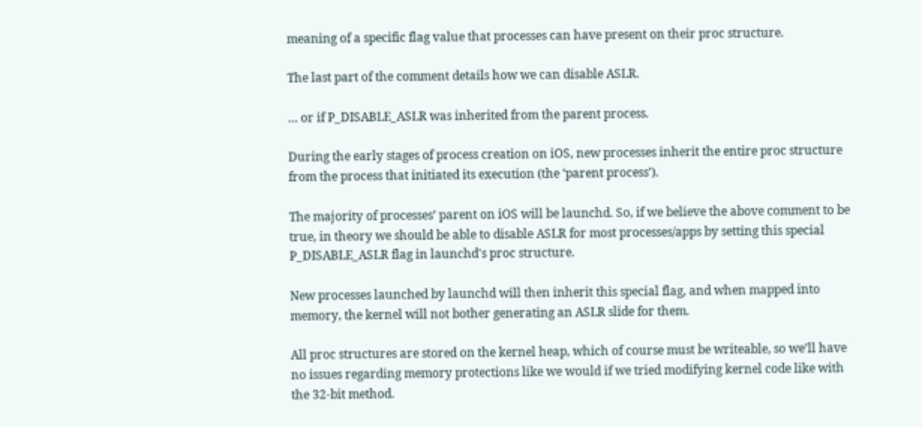meaning of a specific flag value that processes can have present on their proc structure.

The last part of the comment details how we can disable ASLR.

… or if P_DISABLE_ASLR was inherited from the parent process.

During the early stages of process creation on iOS, new processes inherit the entire proc structure from the process that initiated its execution (the ‘parent process’).

The majority of processes’ parent on iOS will be launchd. So, if we believe the above comment to be true, in theory we should be able to disable ASLR for most processes/apps by setting this special P_DISABLE_ASLR flag in launchd's proc structure.

New processes launched by launchd will then inherit this special flag, and when mapped into memory, the kernel will not bother generating an ASLR slide for them.

All proc structures are stored on the kernel heap, which of course must be writeable, so we’ll have no issues regarding memory protections like we would if we tried modifying kernel code like with the 32-bit method.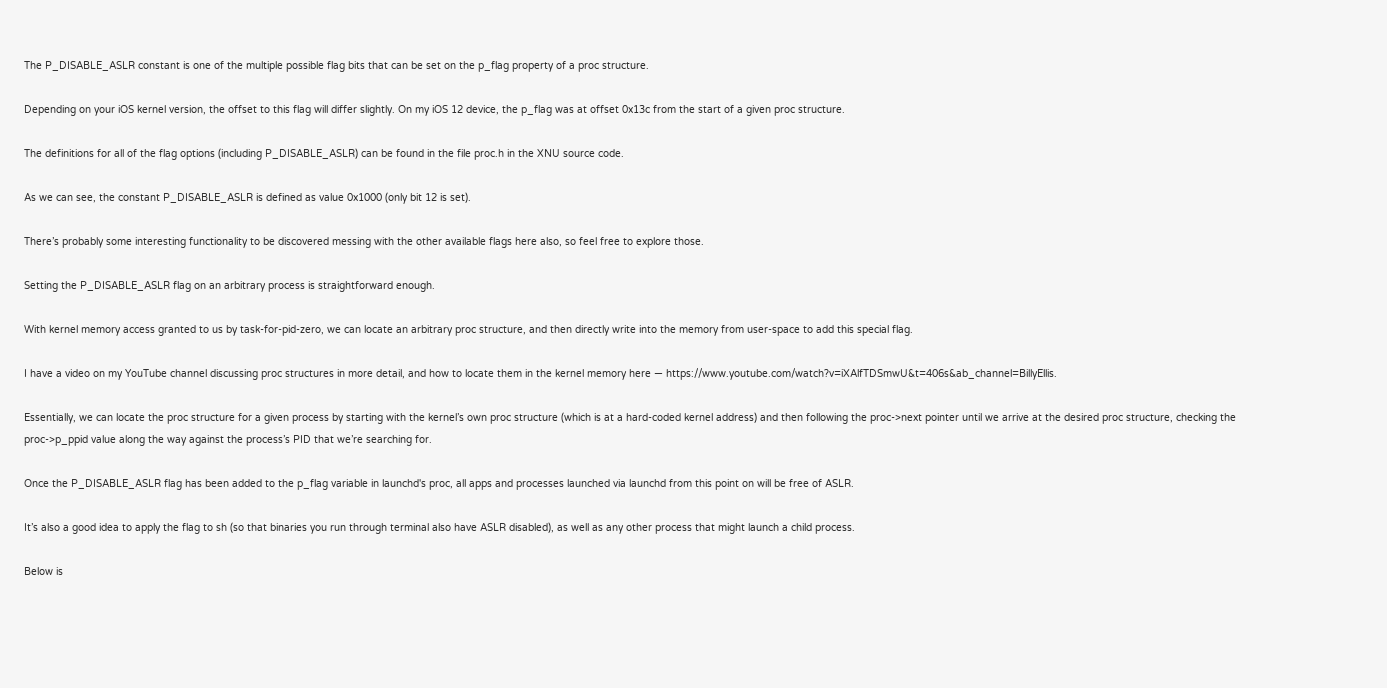The P_DISABLE_ASLR constant is one of the multiple possible flag bits that can be set on the p_flag property of a proc structure.

Depending on your iOS kernel version, the offset to this flag will differ slightly. On my iOS 12 device, the p_flag was at offset 0x13c from the start of a given proc structure.

The definitions for all of the flag options (including P_DISABLE_ASLR) can be found in the file proc.h in the XNU source code.

As we can see, the constant P_DISABLE_ASLR is defined as value 0x1000 (only bit 12 is set).

There’s probably some interesting functionality to be discovered messing with the other available flags here also, so feel free to explore those.

Setting the P_DISABLE_ASLR flag on an arbitrary process is straightforward enough.

With kernel memory access granted to us by task-for-pid-zero, we can locate an arbitrary proc structure, and then directly write into the memory from user-space to add this special flag.

I have a video on my YouTube channel discussing proc structures in more detail, and how to locate them in the kernel memory here — https://www.youtube.com/watch?v=iXAlfTDSmwU&t=406s&ab_channel=BillyEllis.

Essentially, we can locate the proc structure for a given process by starting with the kernel’s own proc structure (which is at a hard-coded kernel address) and then following the proc->next pointer until we arrive at the desired proc structure, checking the proc->p_ppid value along the way against the process’s PID that we’re searching for.

Once the P_DISABLE_ASLR flag has been added to the p_flag variable in launchd's proc, all apps and processes launched via launchd from this point on will be free of ASLR.

It’s also a good idea to apply the flag to sh (so that binaries you run through terminal also have ASLR disabled), as well as any other process that might launch a child process.

Below is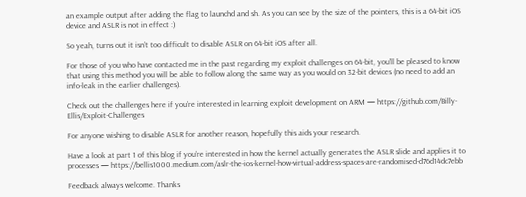an example output after adding the flag to launchd and sh. As you can see by the size of the pointers, this is a 64-bit iOS device and ASLR is not in effect :)

So yeah, turns out it isn’t too difficult to disable ASLR on 64-bit iOS after all.

For those of you who have contacted me in the past regarding my exploit challenges on 64-bit, you’ll be pleased to know that using this method you will be able to follow along the same way as you would on 32-bit devices (no need to add an info-leak in the earlier challenges).

Check out the challenges here if you’re interested in learning exploit development on ARM — https://github.com/Billy-Ellis/Exploit-Challenges

For anyone wishing to disable ASLR for another reason, hopefully this aids your research.

Have a look at part 1 of this blog if you’re interested in how the kernel actually generates the ASLR slide and applies it to processes — https://bellis1000.medium.com/aslr-the-ios-kernel-how-virtual-address-spaces-are-randomised-d76d14dc7ebb

Feedback always welcome. Thanks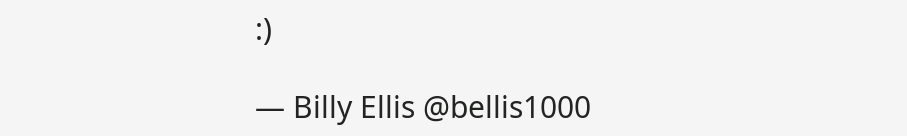:)

— Billy Ellis @bellis1000